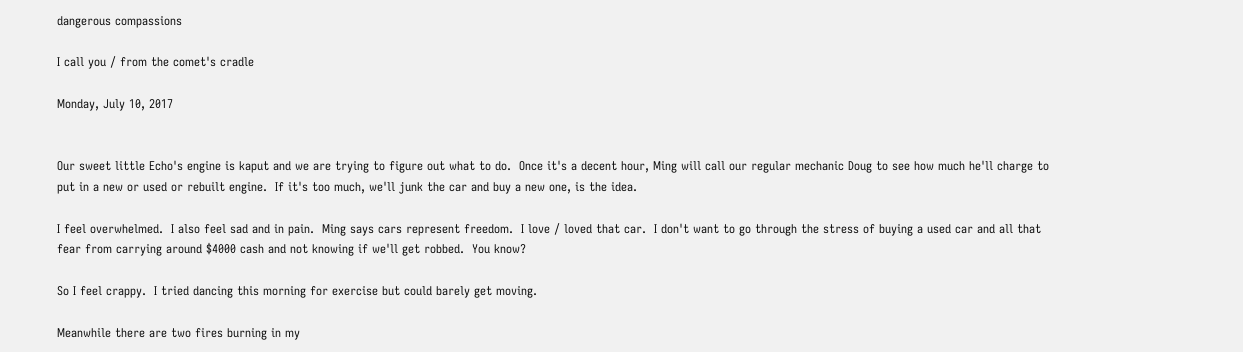dangerous compassions

I call you / from the comet's cradle

Monday, July 10, 2017


Our sweet little Echo's engine is kaput and we are trying to figure out what to do.  Once it's a decent hour, Ming will call our regular mechanic Doug to see how much he'll charge to put in a new or used or rebuilt engine.  If it's too much, we'll junk the car and buy a new one, is the idea.

I feel overwhelmed.  I also feel sad and in pain.  Ming says cars represent freedom.  I love / loved that car.  I don't want to go through the stress of buying a used car and all that fear from carrying around $4000 cash and not knowing if we'll get robbed.  You know?

So I feel crappy.  I tried dancing this morning for exercise but could barely get moving.

Meanwhile there are two fires burning in my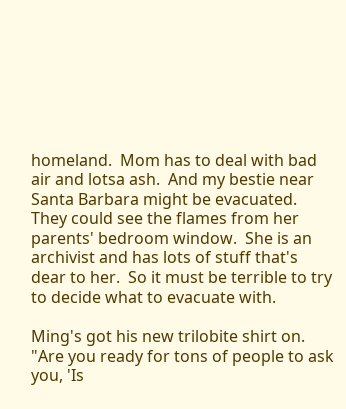homeland.  Mom has to deal with bad air and lotsa ash.  And my bestie near Santa Barbara might be evacuated.  They could see the flames from her parents' bedroom window.  She is an archivist and has lots of stuff that's dear to her.  So it must be terrible to try to decide what to evacuate with.

Ming's got his new trilobite shirt on.  "Are you ready for tons of people to ask you, 'Is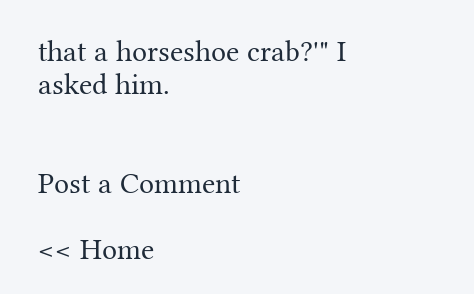that a horseshoe crab?'" I asked him.


Post a Comment

<< Home